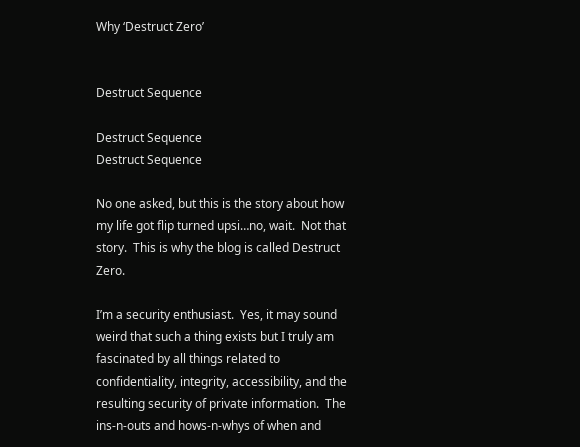Why ‘Destruct Zero’


Destruct Sequence

Destruct Sequence
Destruct Sequence

No one asked, but this is the story about how my life got flip turned upsi…no, wait.  Not that story.  This is why the blog is called Destruct Zero.

I’m a security enthusiast.  Yes, it may sound weird that such a thing exists but I truly am fascinated by all things related to confidentiality, integrity, accessibility, and the resulting security of private information.  The ins-n-outs and hows-n-whys of when and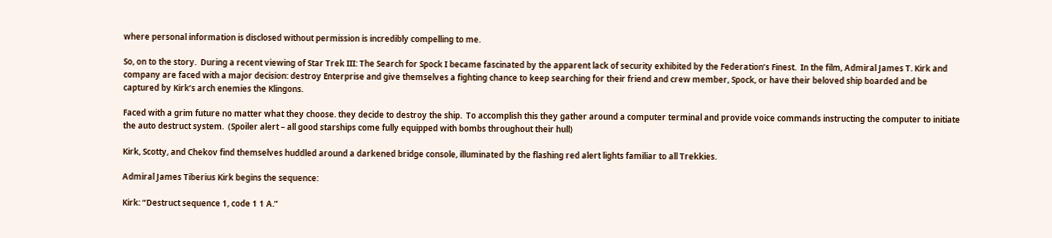where personal information is disclosed without permission is incredibly compelling to me.

So, on to the story.  During a recent viewing of Star Trek III: The Search for Spock I became fascinated by the apparent lack of security exhibited by the Federation’s Finest.  In the film, Admiral James T. Kirk and company are faced with a major decision: destroy Enterprise and give themselves a fighting chance to keep searching for their friend and crew member, Spock, or have their beloved ship boarded and be captured by Kirk’s arch enemies the Klingons.

Faced with a grim future no matter what they choose. they decide to destroy the ship.  To accomplish this they gather around a computer terminal and provide voice commands instructing the computer to initiate the auto destruct system.  (Spoiler alert – all good starships come fully equipped with bombs throughout their hull)

Kirk, Scotty, and Chekov find themselves huddled around a darkened bridge console, illuminated by the flashing red alert lights familiar to all Trekkies.

Admiral James Tiberius Kirk begins the sequence:

Kirk: “Destruct sequence 1, code 1 1 A.”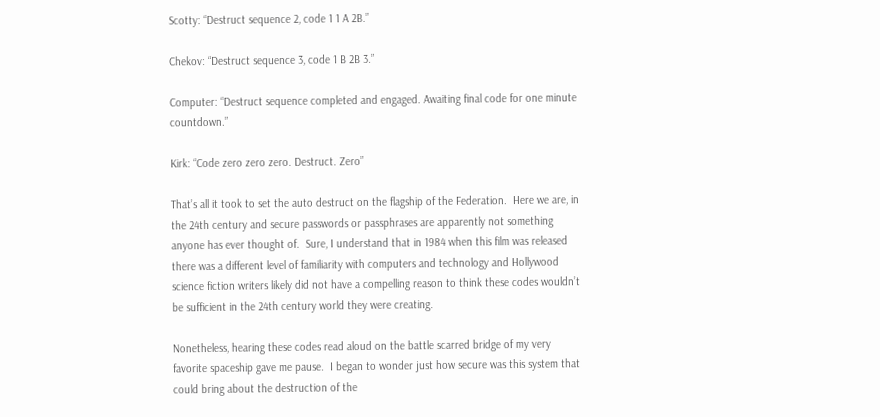Scotty: “Destruct sequence 2, code 1 1 A 2B.”

Chekov: “Destruct sequence 3, code 1 B 2B 3.”

Computer: “Destruct sequence completed and engaged. Awaiting final code for one minute countdown.”

Kirk: “Code zero zero zero. Destruct. Zero”

That’s all it took to set the auto destruct on the flagship of the Federation.  Here we are, in the 24th century and secure passwords or passphrases are apparently not something anyone has ever thought of.  Sure, I understand that in 1984 when this film was released there was a different level of familiarity with computers and technology and Hollywood science fiction writers likely did not have a compelling reason to think these codes wouldn’t be sufficient in the 24th century world they were creating.

Nonetheless, hearing these codes read aloud on the battle scarred bridge of my very favorite spaceship gave me pause.  I began to wonder just how secure was this system that could bring about the destruction of the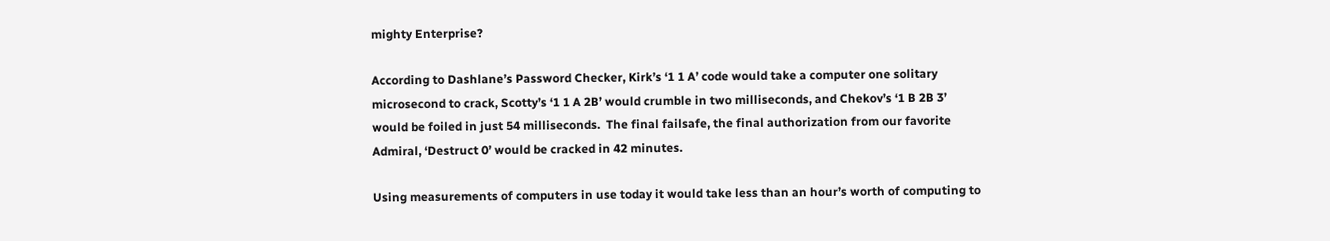mighty Enterprise?

According to Dashlane’s Password Checker, Kirk’s ‘1 1 A’ code would take a computer one solitary microsecond to crack, Scotty’s ‘1 1 A 2B’ would crumble in two milliseconds, and Chekov’s ‘1 B 2B 3’ would be foiled in just 54 milliseconds.  The final failsafe, the final authorization from our favorite Admiral, ‘Destruct 0’ would be cracked in 42 minutes.

Using measurements of computers in use today it would take less than an hour’s worth of computing to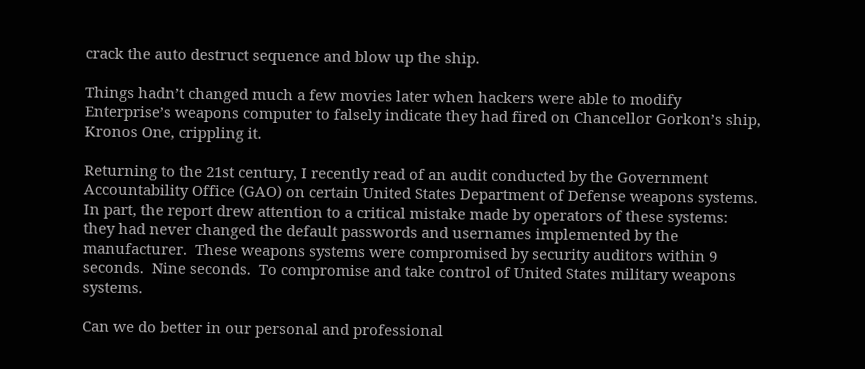crack the auto destruct sequence and blow up the ship.

Things hadn’t changed much a few movies later when hackers were able to modify Enterprise’s weapons computer to falsely indicate they had fired on Chancellor Gorkon’s ship, Kronos One, crippling it.

Returning to the 21st century, I recently read of an audit conducted by the Government Accountability Office (GAO) on certain United States Department of Defense weapons systems.  In part, the report drew attention to a critical mistake made by operators of these systems: they had never changed the default passwords and usernames implemented by the manufacturer.  These weapons systems were compromised by security auditors within 9 seconds.  Nine seconds.  To compromise and take control of United States military weapons systems.

Can we do better in our personal and professional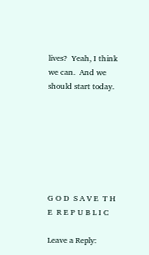lives?  Yeah, I think we can.  And we should start today.







G O D  S A V E  T H E  R E P U B L I C

Leave a Reply: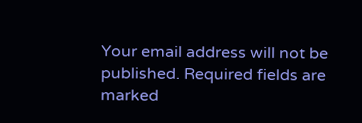Your email address will not be published. Required fields are marked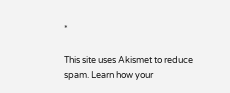*

This site uses Akismet to reduce spam. Learn how your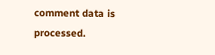comment data is processed.